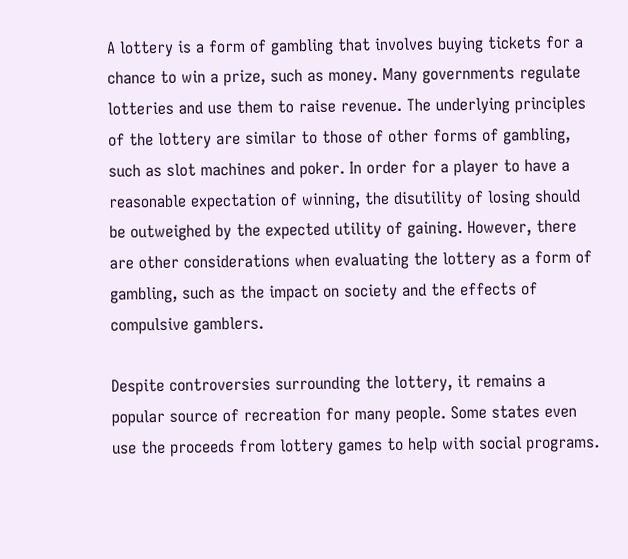A lottery is a form of gambling that involves buying tickets for a chance to win a prize, such as money. Many governments regulate lotteries and use them to raise revenue. The underlying principles of the lottery are similar to those of other forms of gambling, such as slot machines and poker. In order for a player to have a reasonable expectation of winning, the disutility of losing should be outweighed by the expected utility of gaining. However, there are other considerations when evaluating the lottery as a form of gambling, such as the impact on society and the effects of compulsive gamblers.

Despite controversies surrounding the lottery, it remains a popular source of recreation for many people. Some states even use the proceeds from lottery games to help with social programs.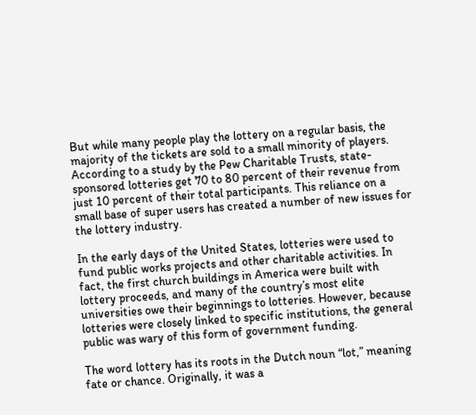But while many people play the lottery on a regular basis, the majority of the tickets are sold to a small minority of players. According to a study by the Pew Charitable Trusts, state-sponsored lotteries get 70 to 80 percent of their revenue from just 10 percent of their total participants. This reliance on a small base of super users has created a number of new issues for the lottery industry.

In the early days of the United States, lotteries were used to fund public works projects and other charitable activities. In fact, the first church buildings in America were built with lottery proceeds, and many of the country’s most elite universities owe their beginnings to lotteries. However, because lotteries were closely linked to specific institutions, the general public was wary of this form of government funding.

The word lottery has its roots in the Dutch noun “lot,” meaning fate or chance. Originally, it was a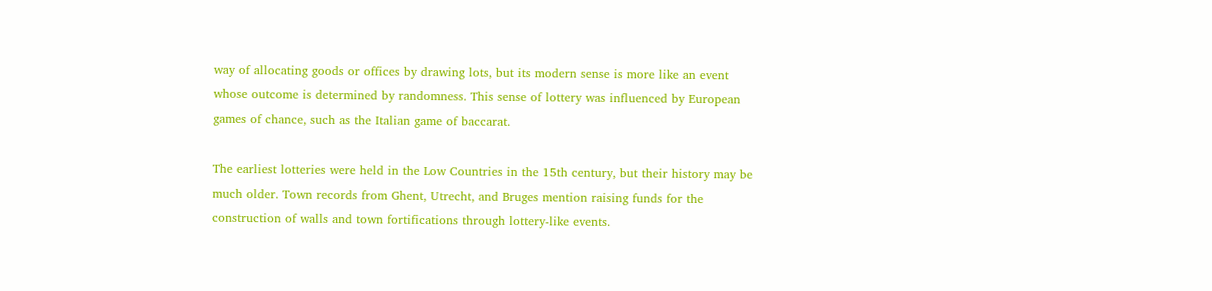way of allocating goods or offices by drawing lots, but its modern sense is more like an event whose outcome is determined by randomness. This sense of lottery was influenced by European games of chance, such as the Italian game of baccarat.

The earliest lotteries were held in the Low Countries in the 15th century, but their history may be much older. Town records from Ghent, Utrecht, and Bruges mention raising funds for the construction of walls and town fortifications through lottery-like events.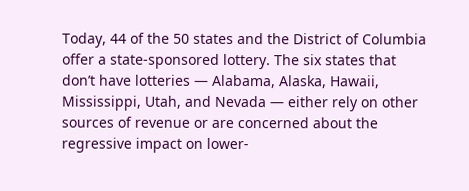Today, 44 of the 50 states and the District of Columbia offer a state-sponsored lottery. The six states that don’t have lotteries — Alabama, Alaska, Hawaii, Mississippi, Utah, and Nevada — either rely on other sources of revenue or are concerned about the regressive impact on lower-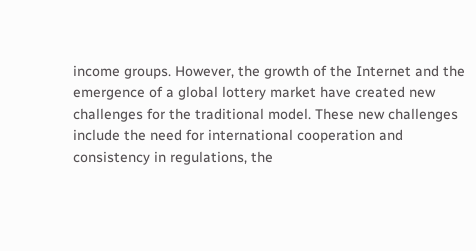income groups. However, the growth of the Internet and the emergence of a global lottery market have created new challenges for the traditional model. These new challenges include the need for international cooperation and consistency in regulations, the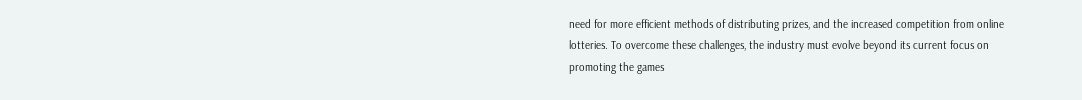need for more efficient methods of distributing prizes, and the increased competition from online lotteries. To overcome these challenges, the industry must evolve beyond its current focus on promoting the games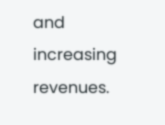and increasing revenues.